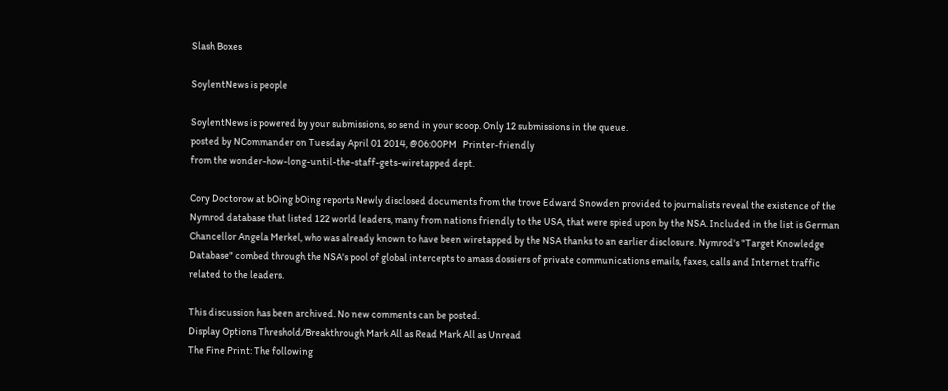Slash Boxes

SoylentNews is people

SoylentNews is powered by your submissions, so send in your scoop. Only 12 submissions in the queue.
posted by NCommander on Tuesday April 01 2014, @06:00PM   Printer-friendly
from the wonder-how-long-until-the-staff-gets-wiretapped dept.

Cory Doctorow at bOing bOing reports Newly disclosed documents from the trove Edward Snowden provided to journalists reveal the existence of the Nymrod database that listed 122 world leaders, many from nations friendly to the USA, that were spied upon by the NSA. Included in the list is German Chancellor Angela Merkel, who was already known to have been wiretapped by the NSA thanks to an earlier disclosure. Nymrod's "Target Knowledge Database" combed through the NSA's pool of global intercepts to amass dossiers of private communications emails, faxes, calls and Internet traffic related to the leaders.

This discussion has been archived. No new comments can be posted.
Display Options Threshold/Breakthrough Mark All as Read Mark All as Unread
The Fine Print: The following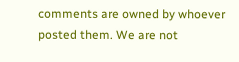comments are owned by whoever posted them. We are not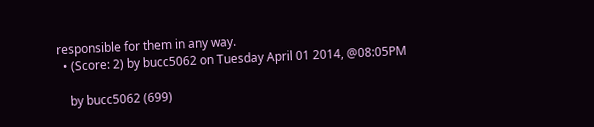responsible for them in any way.
  • (Score: 2) by bucc5062 on Tuesday April 01 2014, @08:05PM

    by bucc5062 (699)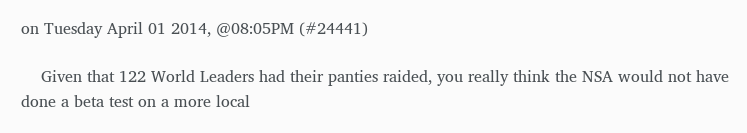on Tuesday April 01 2014, @08:05PM (#24441)

    Given that 122 World Leaders had their panties raided, you really think the NSA would not have done a beta test on a more local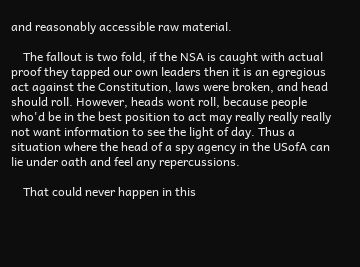and reasonably accessible raw material.

    The fallout is two fold, if the NSA is caught with actual proof they tapped our own leaders then it is an egregious act against the Constitution, laws were broken, and head should roll. However, heads wont roll, because people who'd be in the best position to act may really really really not want information to see the light of day. Thus a situation where the head of a spy agency in the USofA can lie under oath and feel any repercussions.

    That could never happen in this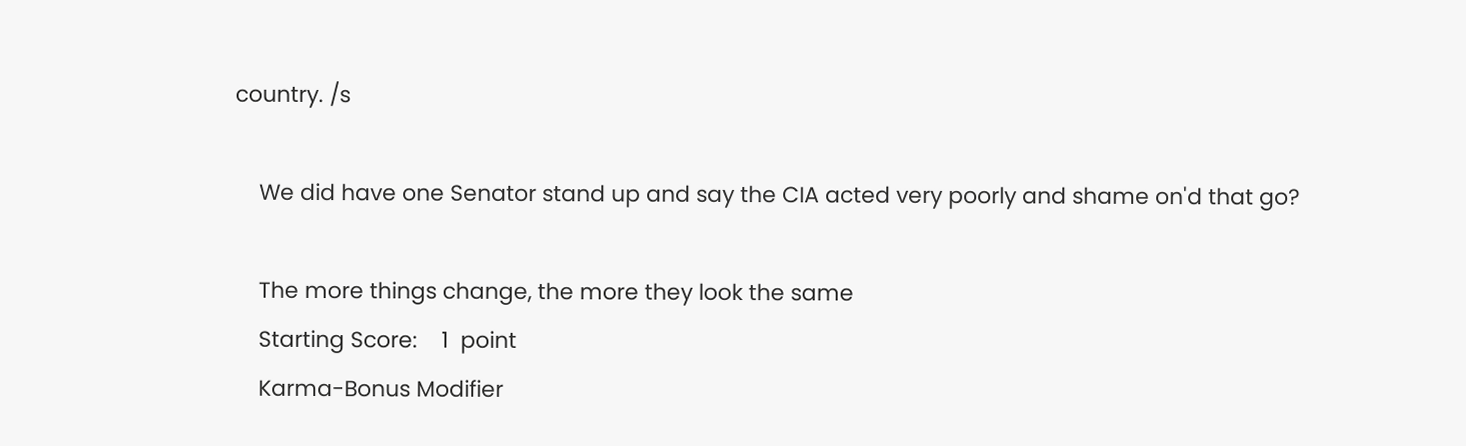country. /s

    We did have one Senator stand up and say the CIA acted very poorly and shame on'd that go?

    The more things change, the more they look the same
    Starting Score:    1  point
    Karma-Bonus Modifier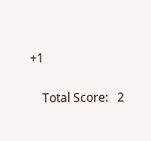+1

    Total Score:   2